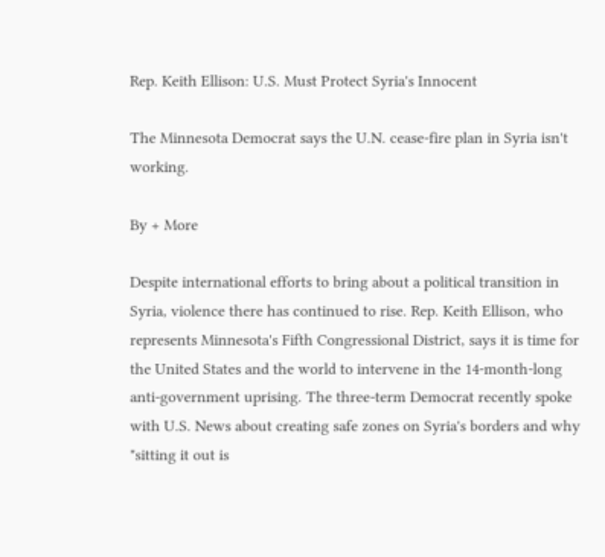Rep. Keith Ellison: U.S. Must Protect Syria's Innocent

The Minnesota Democrat says the U.N. cease-fire plan in Syria isn't working.

By + More

Despite international efforts to bring about a political transition in Syria, violence there has continued to rise. Rep. Keith Ellison, who represents Minnesota's Fifth Congressional District, says it is time for the United States and the world to intervene in the 14-month-long anti-government uprising. The three-term Democrat recently spoke with U.S. News about creating safe zones on Syria's borders and why "sitting it out is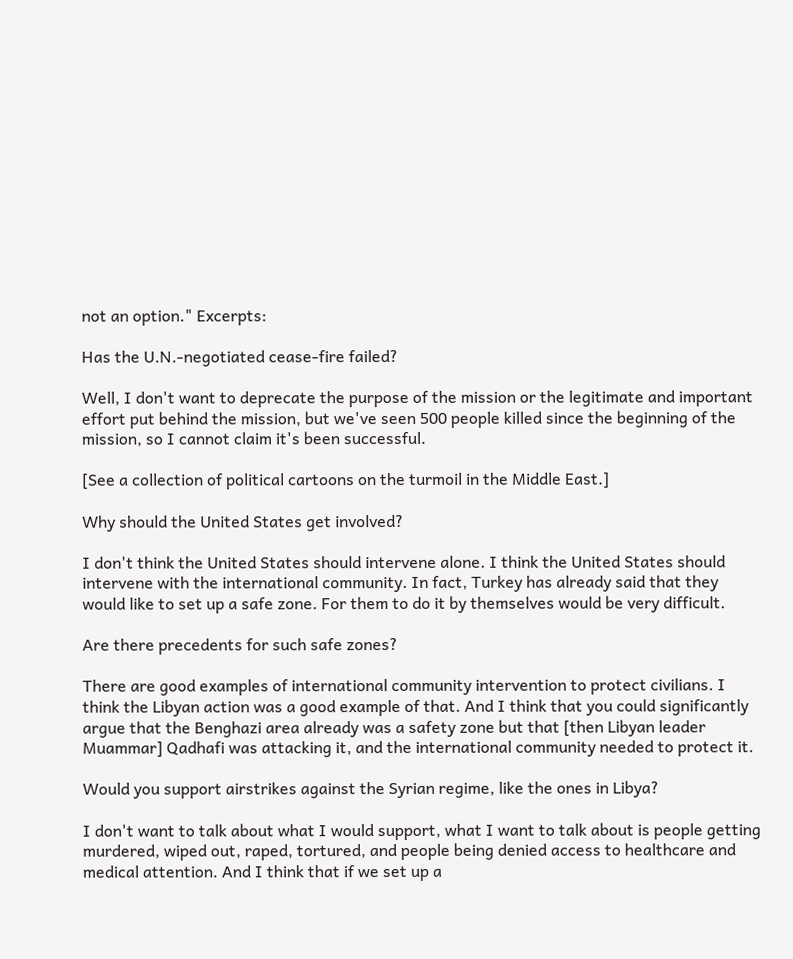not an option." Excerpts:

Has the U.N.-negotiated cease-fire failed?

Well, I don't want to deprecate the purpose of the mission or the legitimate and important effort put behind the mission, but we've seen 500 people killed since the beginning of the mission, so I cannot claim it's been successful.

[See a collection of political cartoons on the turmoil in the Middle East.]

Why should the United States get involved?

I don't think the United States should intervene alone. I think the United States should intervene with the international community. In fact, Turkey has already said that they would like to set up a safe zone. For them to do it by themselves would be very difficult.

Are there precedents for such safe zones?

There are good examples of international community intervention to protect civilians. I think the Libyan action was a good example of that. And I think that you could significantly argue that the Benghazi area already was a safety zone but that [then Libyan leader Muammar] Qadhafi was attacking it, and the international community needed to protect it.

Would you support airstrikes against the Syrian regime, like the ones in Libya?

I don't want to talk about what I would support, what I want to talk about is people getting murdered, wiped out, raped, tortured, and people being denied access to healthcare and medical attention. And I think that if we set up a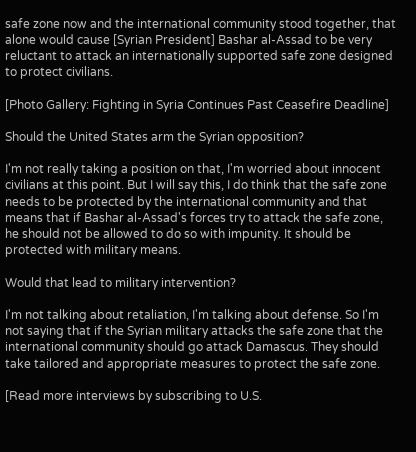safe zone now and the international community stood together, that alone would cause [Syrian President] Bashar al-Assad to be very reluctant to attack an internationally supported safe zone designed to protect civilians.

[Photo Gallery: Fighting in Syria Continues Past Ceasefire Deadline]

Should the United States arm the Syrian opposition?

I'm not really taking a position on that, I'm worried about innocent civilians at this point. But I will say this, I do think that the safe zone needs to be protected by the international community and that means that if Bashar al-Assad's forces try to attack the safe zone, he should not be allowed to do so with impunity. It should be protected with military means.

Would that lead to military intervention?

I'm not talking about retaliation, I'm talking about defense. So I'm not saying that if the Syrian military attacks the safe zone that the international community should go attack Damascus. They should take tailored and appropriate measures to protect the safe zone.

[Read more interviews by subscribing to U.S.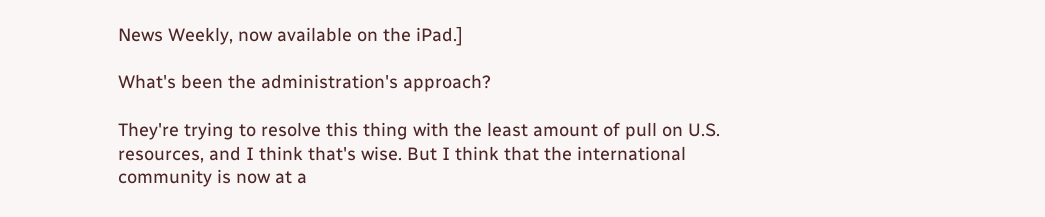News Weekly, now available on the iPad.]

What's been the administration's approach?

They're trying to resolve this thing with the least amount of pull on U.S. resources, and I think that's wise. But I think that the international community is now at a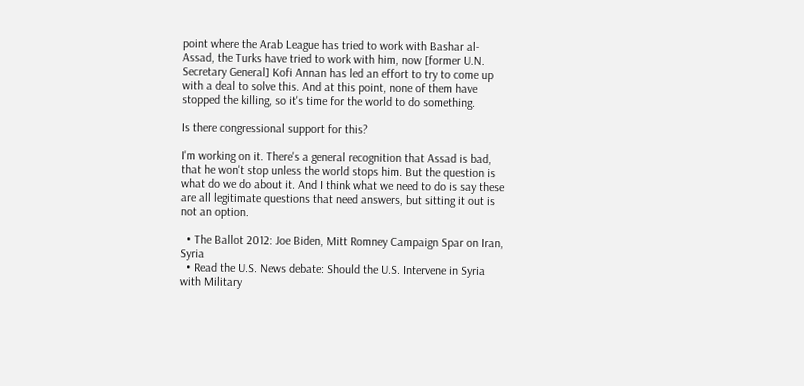point where the Arab League has tried to work with Bashar al-Assad, the Turks have tried to work with him, now [former U.N. Secretary General] Kofi Annan has led an effort to try to come up with a deal to solve this. And at this point, none of them have stopped the killing, so it's time for the world to do something.

Is there congressional support for this?

I'm working on it. There's a general recognition that Assad is bad, that he won't stop unless the world stops him. But the question is what do we do about it. And I think what we need to do is say these are all legitimate questions that need answers, but sitting it out is not an option.

  • The Ballot 2012: Joe Biden, Mitt Romney Campaign Spar on Iran, Syria
  • Read the U.S. News debate: Should the U.S. Intervene in Syria with Military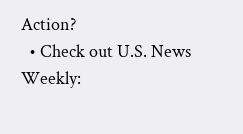Action?
  • Check out U.S. News Weekly: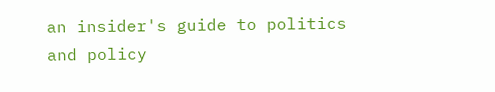an insider's guide to politics and policy